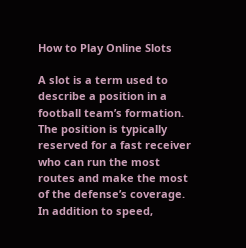How to Play Online Slots

A slot is a term used to describe a position in a football team’s formation. The position is typically reserved for a fast receiver who can run the most routes and make the most of the defense’s coverage. In addition to speed,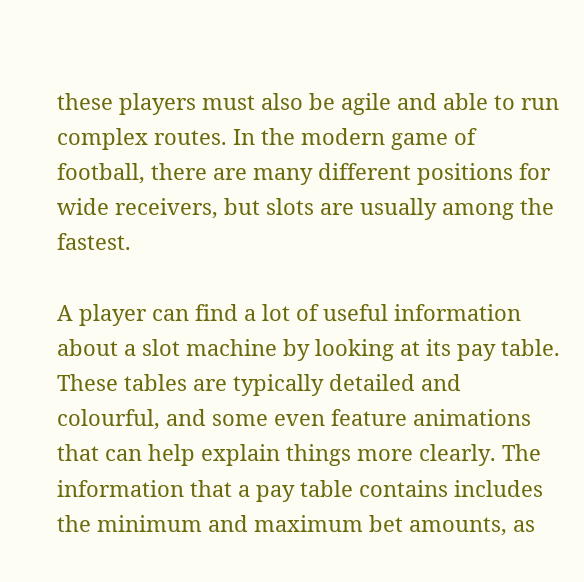these players must also be agile and able to run complex routes. In the modern game of football, there are many different positions for wide receivers, but slots are usually among the fastest.

A player can find a lot of useful information about a slot machine by looking at its pay table. These tables are typically detailed and colourful, and some even feature animations that can help explain things more clearly. The information that a pay table contains includes the minimum and maximum bet amounts, as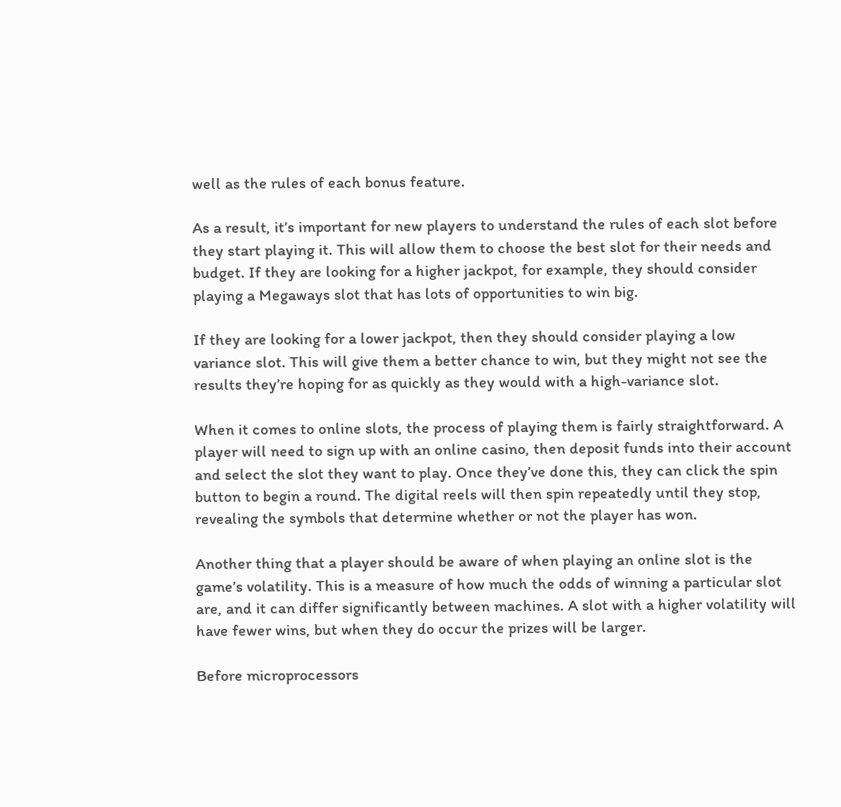well as the rules of each bonus feature.

As a result, it’s important for new players to understand the rules of each slot before they start playing it. This will allow them to choose the best slot for their needs and budget. If they are looking for a higher jackpot, for example, they should consider playing a Megaways slot that has lots of opportunities to win big.

If they are looking for a lower jackpot, then they should consider playing a low variance slot. This will give them a better chance to win, but they might not see the results they’re hoping for as quickly as they would with a high-variance slot.

When it comes to online slots, the process of playing them is fairly straightforward. A player will need to sign up with an online casino, then deposit funds into their account and select the slot they want to play. Once they’ve done this, they can click the spin button to begin a round. The digital reels will then spin repeatedly until they stop, revealing the symbols that determine whether or not the player has won.

Another thing that a player should be aware of when playing an online slot is the game’s volatility. This is a measure of how much the odds of winning a particular slot are, and it can differ significantly between machines. A slot with a higher volatility will have fewer wins, but when they do occur the prizes will be larger.

Before microprocessors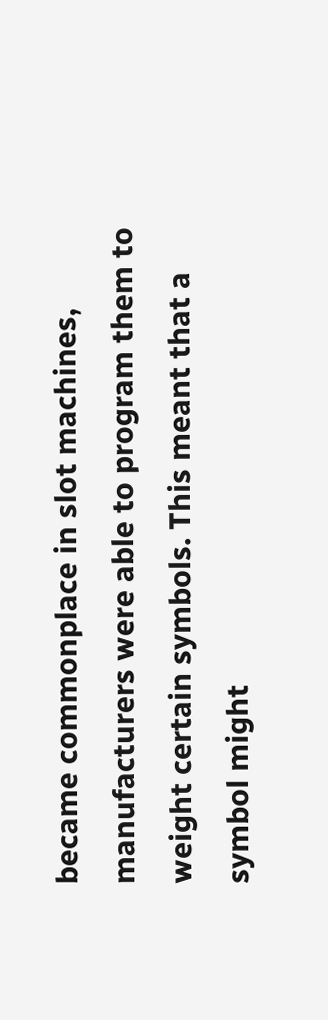became commonplace in slot machines, manufacturers were able to program them to weight certain symbols. This meant that a symbol might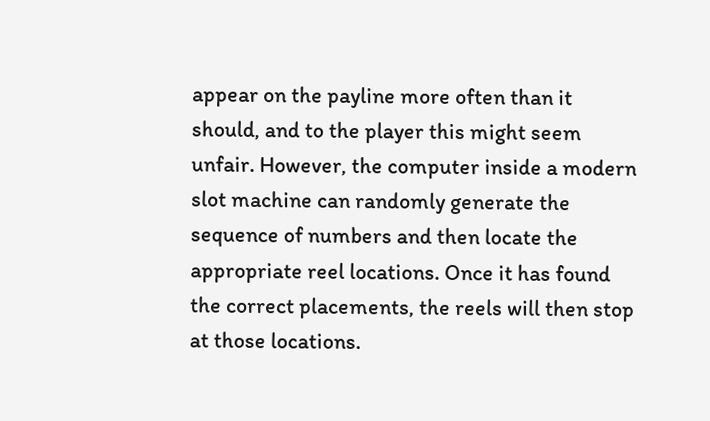appear on the payline more often than it should, and to the player this might seem unfair. However, the computer inside a modern slot machine can randomly generate the sequence of numbers and then locate the appropriate reel locations. Once it has found the correct placements, the reels will then stop at those locations.